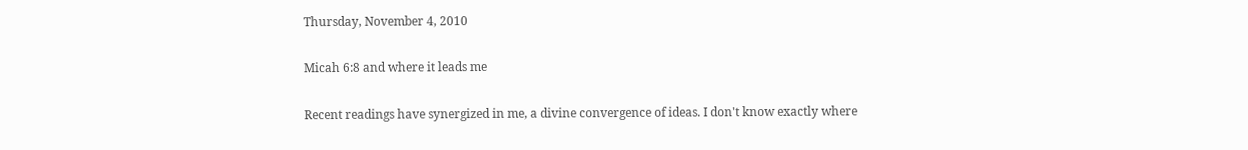Thursday, November 4, 2010

Micah 6:8 and where it leads me

Recent readings have synergized in me, a divine convergence of ideas. I don't know exactly where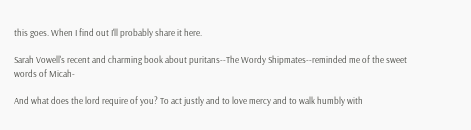this goes. When I find out I'll probably share it here.

Sarah Vowell's recent and charming book about puritans--The Wordy Shipmates--reminded me of the sweet words of Micah-

And what does the lord require of you? To act justly and to love mercy and to walk humbly with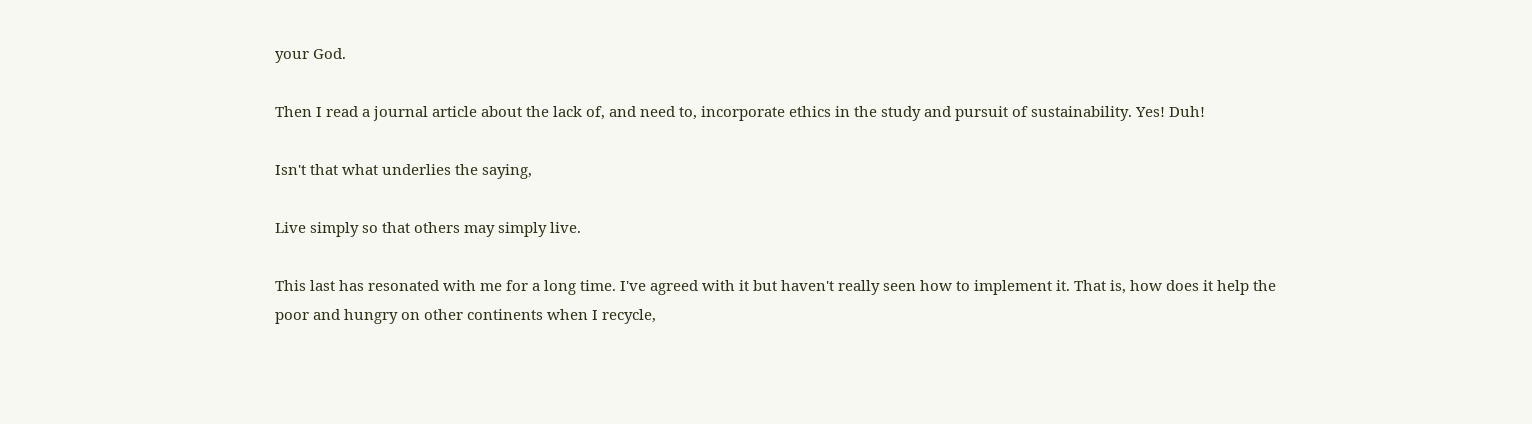your God.

Then I read a journal article about the lack of, and need to, incorporate ethics in the study and pursuit of sustainability. Yes! Duh!

Isn't that what underlies the saying,

Live simply so that others may simply live.

This last has resonated with me for a long time. I've agreed with it but haven't really seen how to implement it. That is, how does it help the poor and hungry on other continents when I recycle,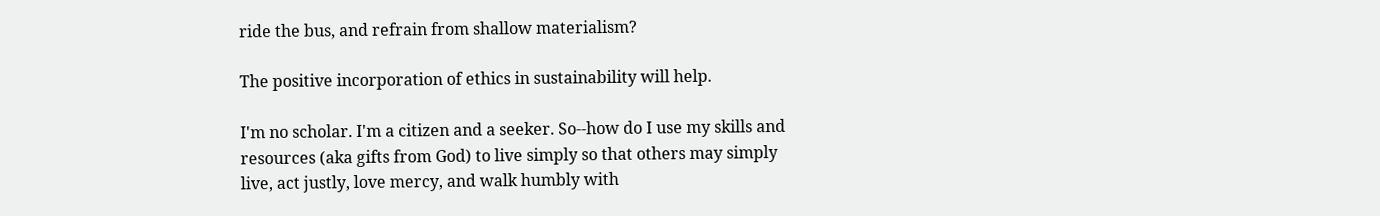ride the bus, and refrain from shallow materialism?

The positive incorporation of ethics in sustainability will help.

I'm no scholar. I'm a citizen and a seeker. So--how do I use my skills and resources (aka gifts from God) to live simply so that others may simply live, act justly, love mercy, and walk humbly with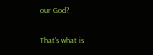our God?

That's what is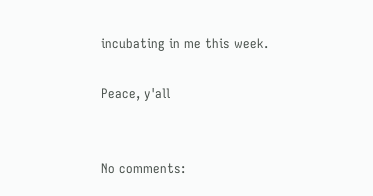incubating in me this week.

Peace, y'all


No comments: